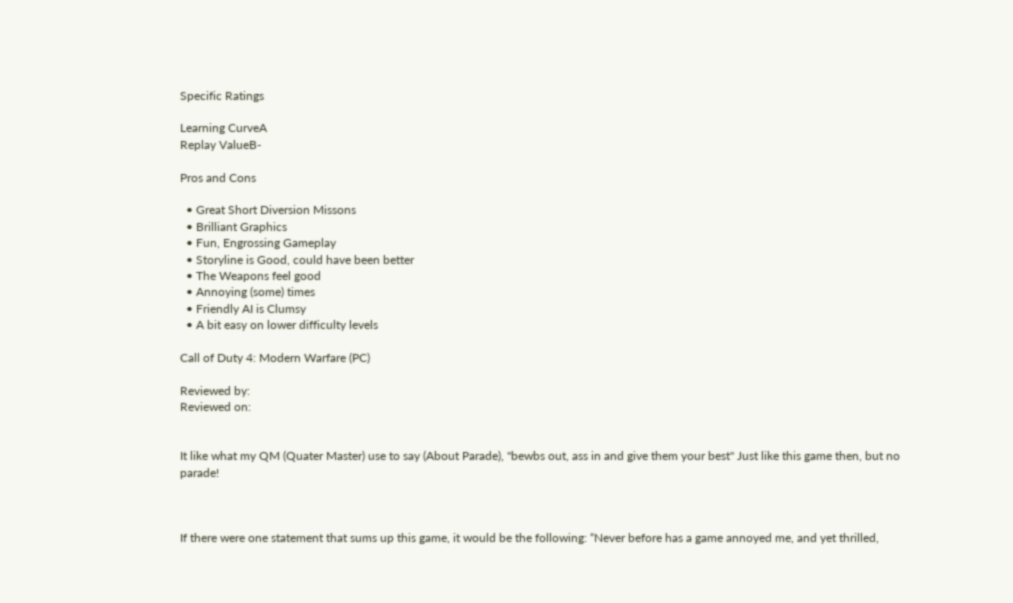Specific Ratings

Learning CurveA
Replay ValueB-

Pros and Cons

  • Great Short Diversion Missons
  • Brilliant Graphics
  • Fun, Engrossing Gameplay
  • Storyline is Good, could have been better
  • The Weapons feel good
  • Annoying (some) times
  • Friendly AI is Clumsy
  • A bit easy on lower difficulty levels

Call of Duty 4: Modern Warfare (PC)

Reviewed by:
Reviewed on:


It like what my QM (Quater Master) use to say (About Parade), "bewbs out, ass in and give them your best" Just like this game then, but no parade!



If there were one statement that sums up this game, it would be the following: “Never before has a game annoyed me, and yet thrilled,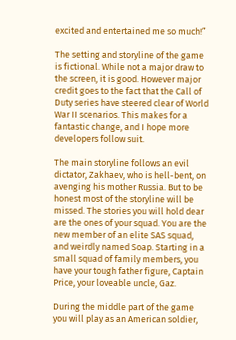excited and entertained me so much!”

The setting and storyline of the game is fictional. While not a major draw to the screen, it is good. However major credit goes to the fact that the Call of Duty series have steered clear of World War II scenarios. This makes for a fantastic change, and I hope more developers follow suit.

The main storyline follows an evil dictator, Zakhaev, who is hell-bent, on avenging his mother Russia. But to be honest most of the storyline will be missed. The stories you will hold dear are the ones of your squad. You are the new member of an elite SAS squad, and weirdly named Soap. Starting in a small squad of family members, you have your tough father figure, Captain Price, your loveable uncle, Gaz.

During the middle part of the game you will play as an American soldier,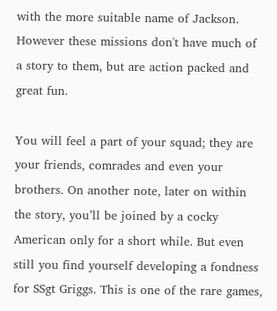with the more suitable name of Jackson. However these missions don't have much of a story to them, but are action packed and great fun.

You will feel a part of your squad; they are your friends, comrades and even your brothers. On another note, later on within the story, you’ll be joined by a cocky American only for a short while. But even still you find yourself developing a fondness for SSgt Griggs. This is one of the rare games,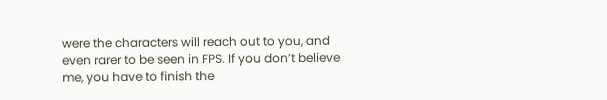were the characters will reach out to you, and even rarer to be seen in FPS. If you don’t believe me, you have to finish the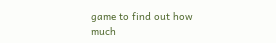game to find out how much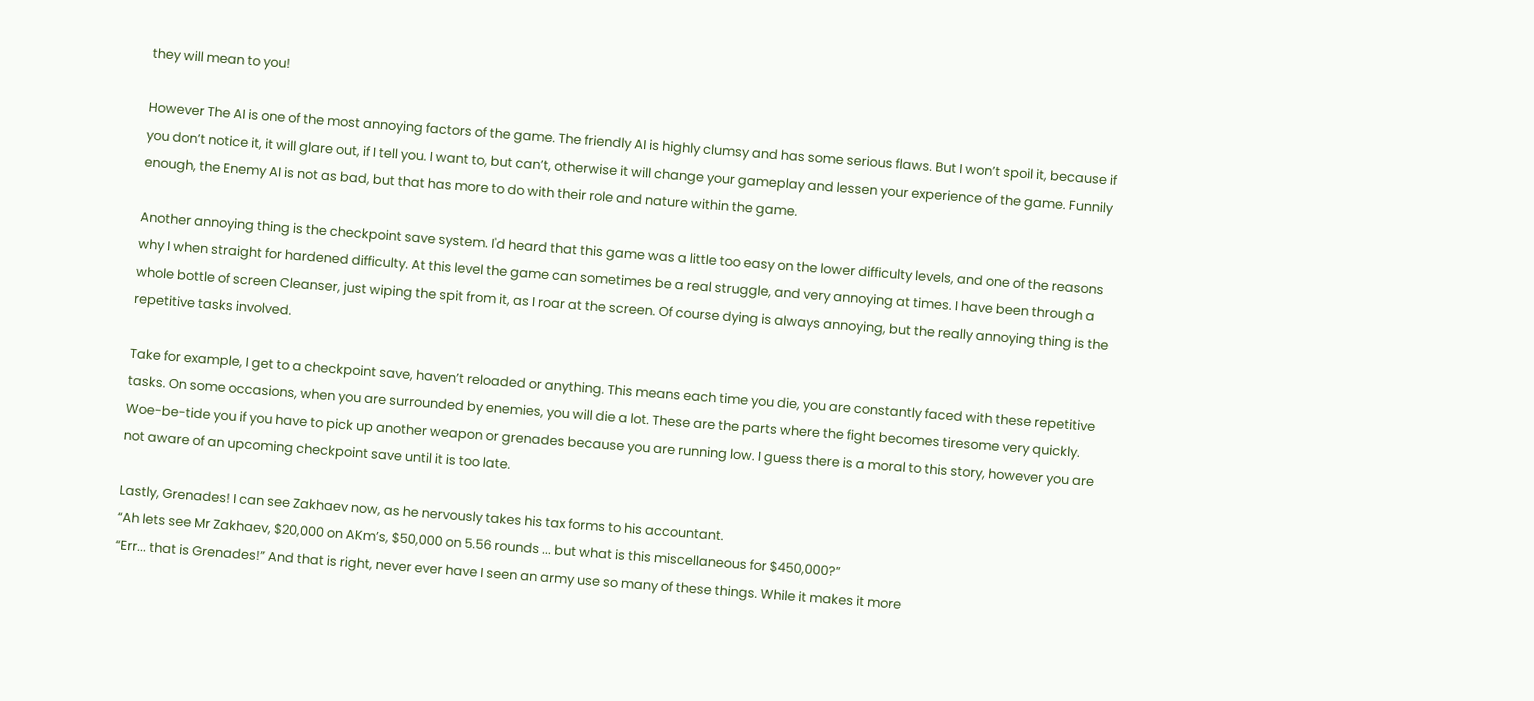they will mean to you!

However The AI is one of the most annoying factors of the game. The friendly AI is highly clumsy and has some serious flaws. But I won’t spoil it, because if you don’t notice it, it will glare out, if I tell you. I want to, but can’t, otherwise it will change your gameplay and lessen your experience of the game. Funnily enough, the Enemy AI is not as bad, but that has more to do with their role and nature within the game.

Another annoying thing is the checkpoint save system. I'd heard that this game was a little too easy on the lower difficulty levels, and one of the reasons why I when straight for hardened difficulty. At this level the game can sometimes be a real struggle, and very annoying at times. I have been through a whole bottle of screen Cleanser, just wiping the spit from it, as I roar at the screen. Of course dying is always annoying, but the really annoying thing is the repetitive tasks involved.

Take for example, I get to a checkpoint save, haven’t reloaded or anything. This means each time you die, you are constantly faced with these repetitive tasks. On some occasions, when you are surrounded by enemies, you will die a lot. These are the parts where the fight becomes tiresome very quickly. Woe-be-tide you if you have to pick up another weapon or grenades because you are running low. I guess there is a moral to this story, however you are not aware of an upcoming checkpoint save until it is too late.

Lastly, Grenades! I can see Zakhaev now, as he nervously takes his tax forms to his accountant.
“Ah lets see Mr Zakhaev, $20,000 on AKm’s, $50,000 on 5.56 rounds ... but what is this miscellaneous for $450,000?”
“Err... that is Grenades!” And that is right, never ever have I seen an army use so many of these things. While it makes it more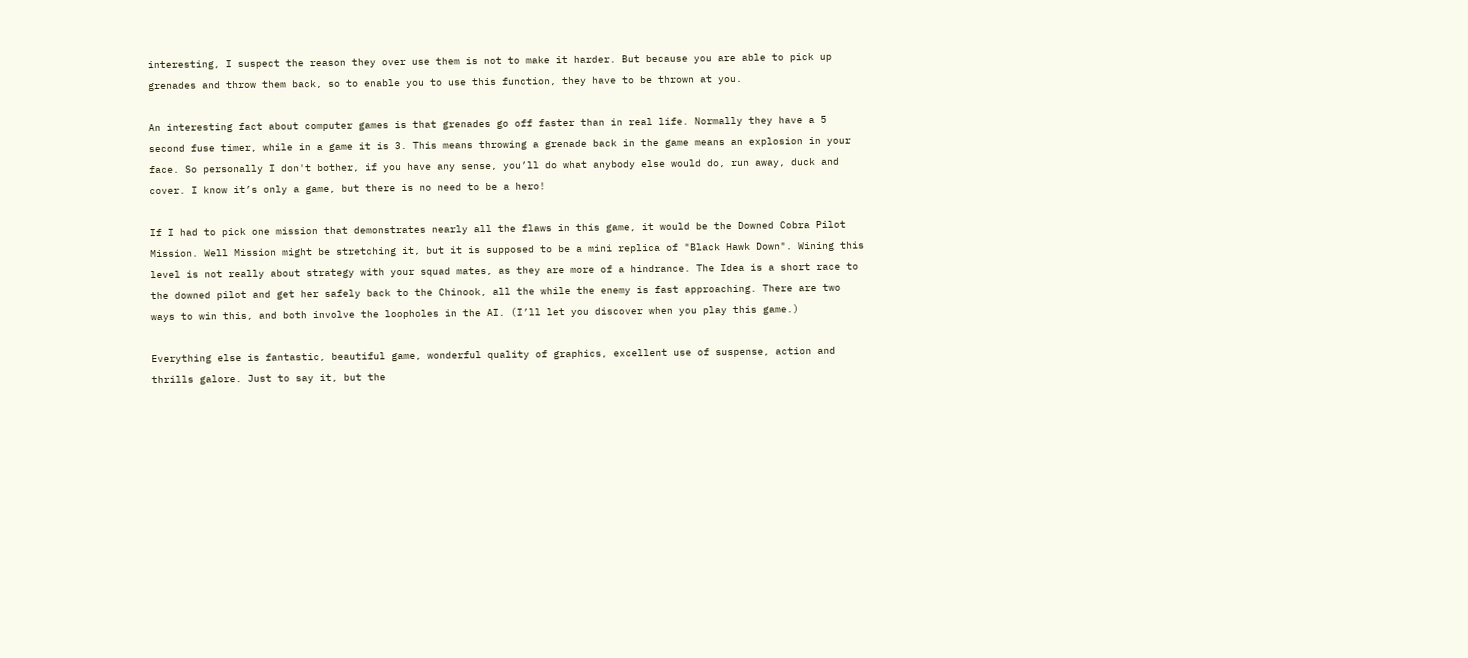interesting, I suspect the reason they over use them is not to make it harder. But because you are able to pick up grenades and throw them back, so to enable you to use this function, they have to be thrown at you.

An interesting fact about computer games is that grenades go off faster than in real life. Normally they have a 5 second fuse timer, while in a game it is 3. This means throwing a grenade back in the game means an explosion in your face. So personally I don't bother, if you have any sense, you’ll do what anybody else would do, run away, duck and cover. I know it’s only a game, but there is no need to be a hero!

If I had to pick one mission that demonstrates nearly all the flaws in this game, it would be the Downed Cobra Pilot Mission. Well Mission might be stretching it, but it is supposed to be a mini replica of "Black Hawk Down". Wining this level is not really about strategy with your squad mates, as they are more of a hindrance. The Idea is a short race to the downed pilot and get her safely back to the Chinook, all the while the enemy is fast approaching. There are two ways to win this, and both involve the loopholes in the AI. (I’ll let you discover when you play this game.)

Everything else is fantastic, beautiful game, wonderful quality of graphics, excellent use of suspense, action and thrills galore. Just to say it, but the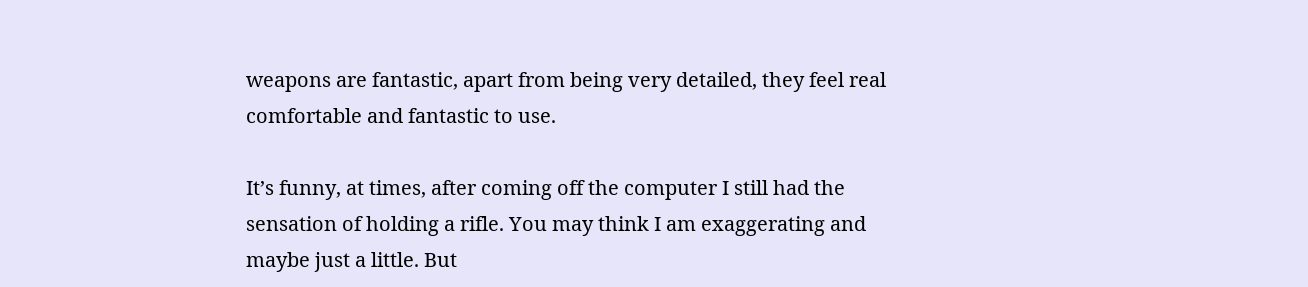weapons are fantastic, apart from being very detailed, they feel real comfortable and fantastic to use.

It’s funny, at times, after coming off the computer I still had the sensation of holding a rifle. You may think I am exaggerating and maybe just a little. But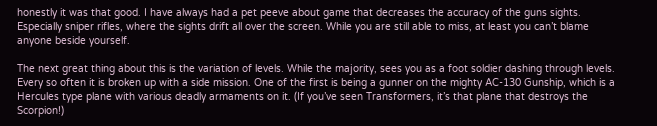honestly it was that good. I have always had a pet peeve about game that decreases the accuracy of the guns sights. Especially sniper rifles, where the sights drift all over the screen. While you are still able to miss, at least you can’t blame anyone beside yourself.

The next great thing about this is the variation of levels. While the majority, sees you as a foot soldier dashing through levels. Every so often it is broken up with a side mission. One of the first is being a gunner on the mighty AC-130 Gunship, which is a Hercules type plane with various deadly armaments on it. (If you’ve seen Transformers, it’s that plane that destroys the Scorpion!)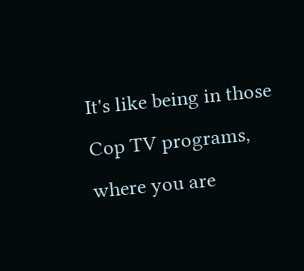It's like being in those Cop TV programs, where you are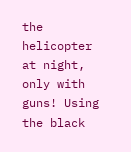the helicopter at night, only with guns! Using the black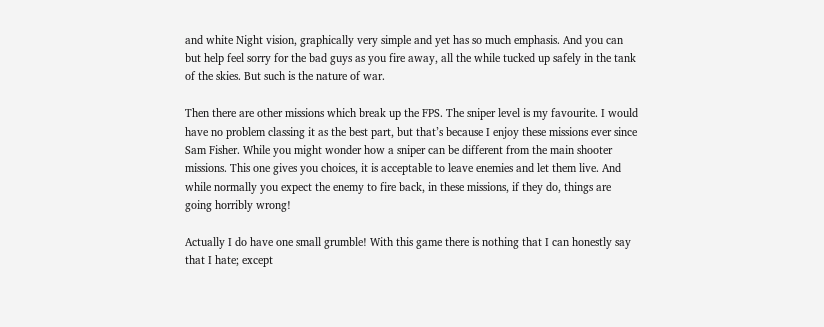and white Night vision, graphically very simple and yet has so much emphasis. And you can but help feel sorry for the bad guys as you fire away, all the while tucked up safely in the tank of the skies. But such is the nature of war.

Then there are other missions which break up the FPS. The sniper level is my favourite. I would have no problem classing it as the best part, but that’s because I enjoy these missions ever since Sam Fisher. While you might wonder how a sniper can be different from the main shooter missions. This one gives you choices, it is acceptable to leave enemies and let them live. And while normally you expect the enemy to fire back, in these missions, if they do, things are going horribly wrong!

Actually I do have one small grumble! With this game there is nothing that I can honestly say that I hate; except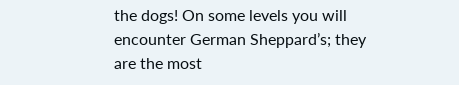the dogs! On some levels you will encounter German Sheppard’s; they are the most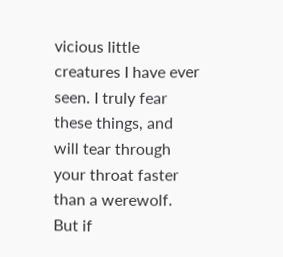vicious little creatures I have ever seen. I truly fear these things, and will tear through your throat faster than a werewolf. But if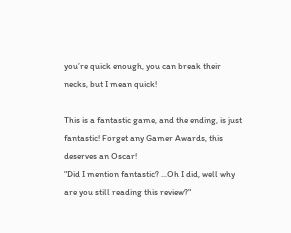you’re quick enough, you can break their necks, but I mean quick!

This is a fantastic game, and the ending, is just fantastic! Forget any Gamer Awards, this deserves an Oscar!
"Did I mention fantastic? ...Oh I did, well why are you still reading this review?"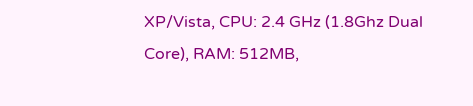XP/Vista, CPU: 2.4 GHz (1.8Ghz Dual Core), RAM: 512MB,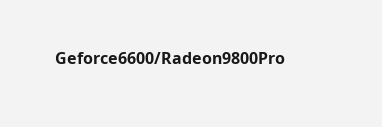Geforce6600/Radeon9800Pro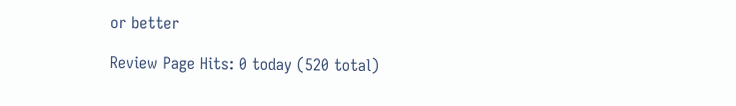or better

Review Page Hits: 0 today (520 total)